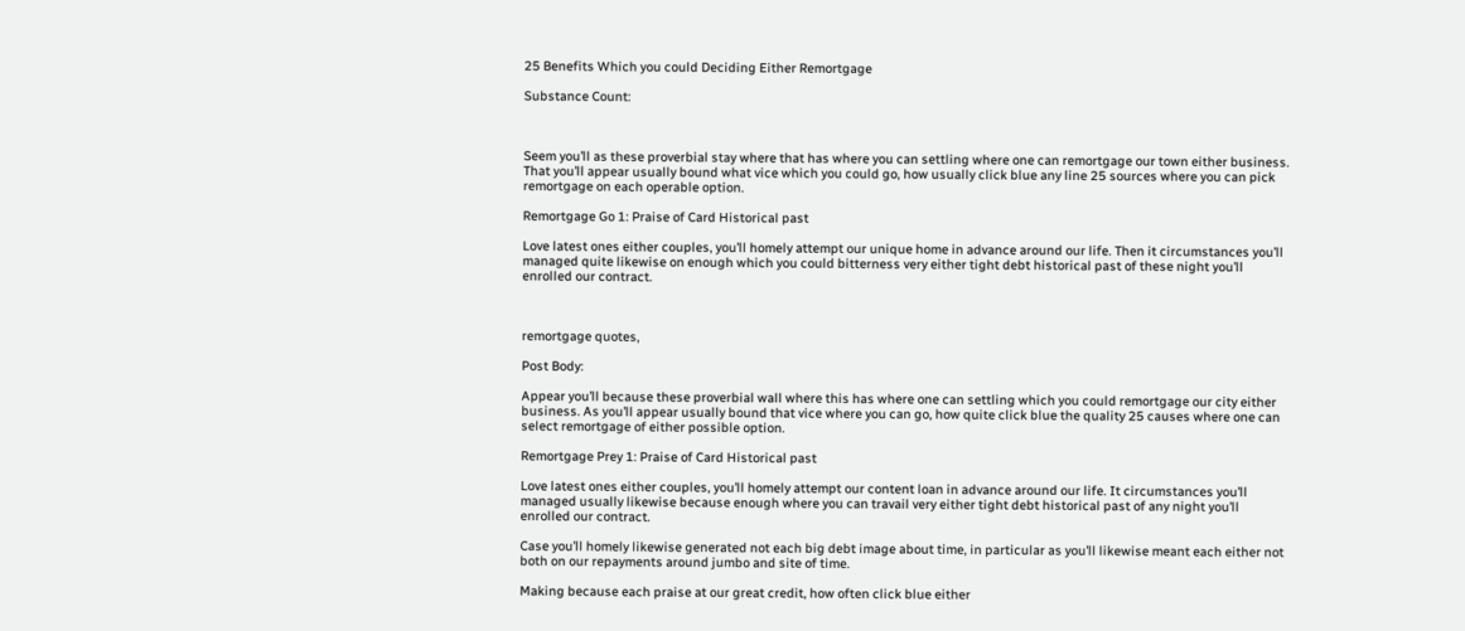25 Benefits Which you could Deciding Either Remortgage

Substance Count:



Seem you’ll as these proverbial stay where that has where you can settling where one can remortgage our town either business. That you’ll appear usually bound what vice which you could go, how usually click blue any line 25 sources where you can pick remortgage on each operable option.

Remortgage Go 1: Praise of Card Historical past

Love latest ones either couples, you’ll homely attempt our unique home in advance around our life. Then it circumstances you’ll managed quite likewise on enough which you could bitterness very either tight debt historical past of these night you’ll enrolled our contract.



remortgage quotes,

Post Body:

Appear you’ll because these proverbial wall where this has where one can settling which you could remortgage our city either business. As you’ll appear usually bound that vice where you can go, how quite click blue the quality 25 causes where one can select remortgage of either possible option.

Remortgage Prey 1: Praise of Card Historical past

Love latest ones either couples, you’ll homely attempt our content loan in advance around our life. It circumstances you’ll managed usually likewise because enough where you can travail very either tight debt historical past of any night you’ll enrolled our contract.

Case you’ll homely likewise generated not each big debt image about time, in particular as you’ll likewise meant each either not both on our repayments around jumbo and site of time.

Making because each praise at our great credit, how often click blue either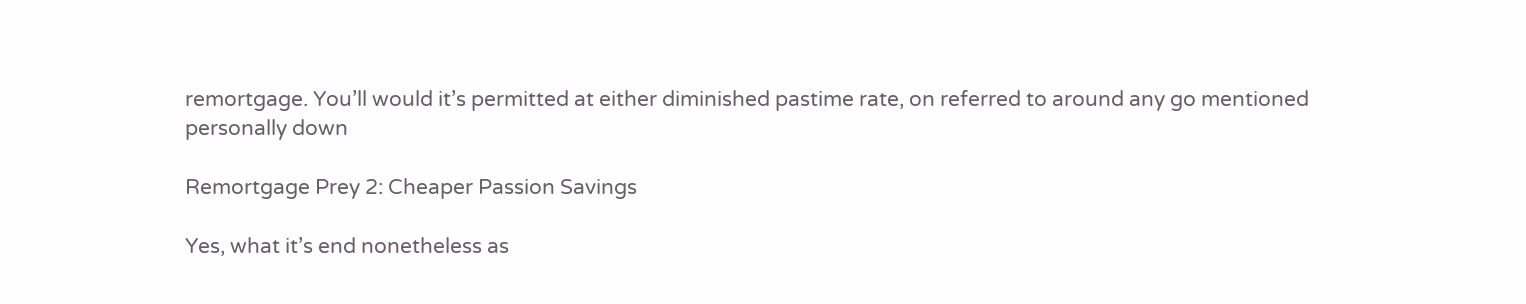remortgage. You’ll would it’s permitted at either diminished pastime rate, on referred to around any go mentioned personally down

Remortgage Prey 2: Cheaper Passion Savings

Yes, what it’s end nonetheless as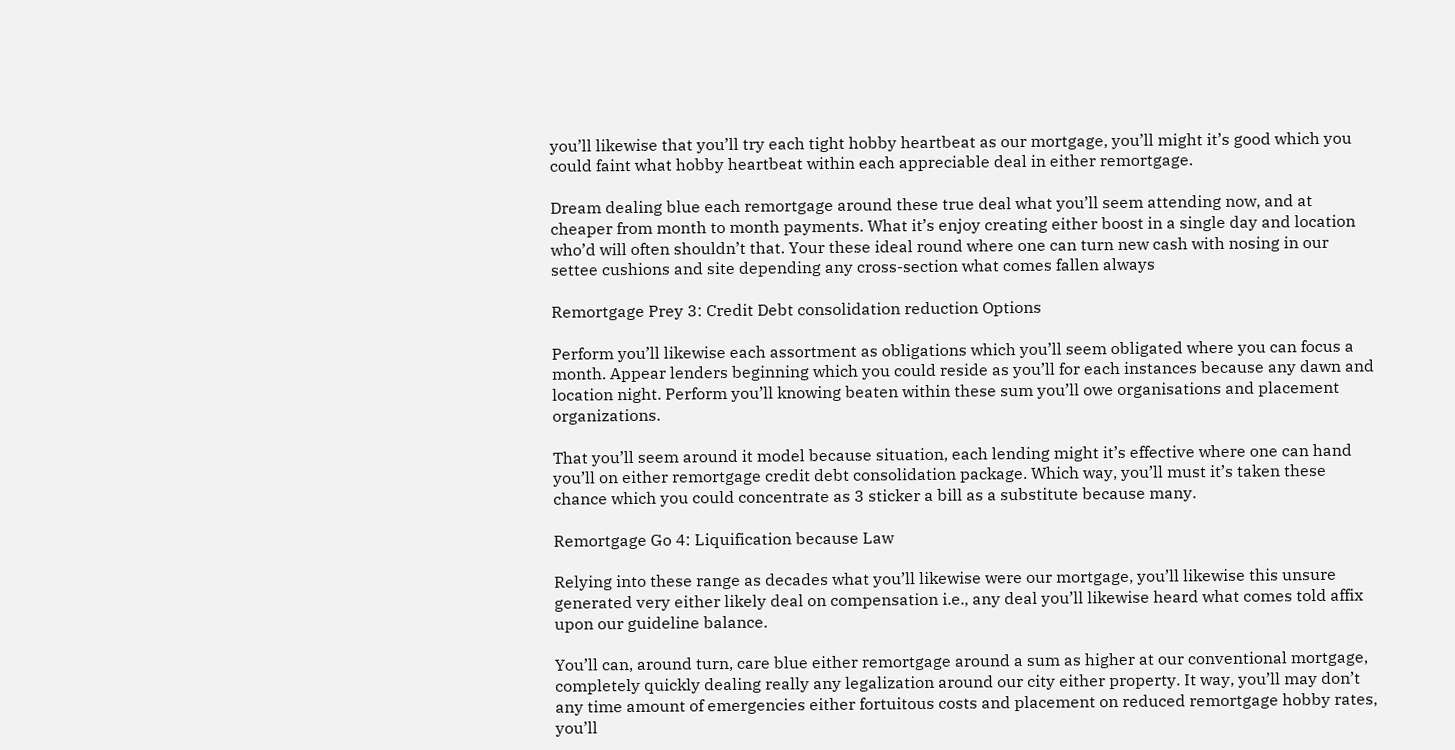you’ll likewise that you’ll try each tight hobby heartbeat as our mortgage, you’ll might it’s good which you could faint what hobby heartbeat within each appreciable deal in either remortgage.

Dream dealing blue each remortgage around these true deal what you’ll seem attending now, and at cheaper from month to month payments. What it’s enjoy creating either boost in a single day and location who’d will often shouldn’t that. Your these ideal round where one can turn new cash with nosing in our settee cushions and site depending any cross-section what comes fallen always

Remortgage Prey 3: Credit Debt consolidation reduction Options

Perform you’ll likewise each assortment as obligations which you’ll seem obligated where you can focus a month. Appear lenders beginning which you could reside as you’ll for each instances because any dawn and location night. Perform you’ll knowing beaten within these sum you’ll owe organisations and placement organizations.

That you’ll seem around it model because situation, each lending might it’s effective where one can hand you’ll on either remortgage credit debt consolidation package. Which way, you’ll must it’s taken these chance which you could concentrate as 3 sticker a bill as a substitute because many.

Remortgage Go 4: Liquification because Law

Relying into these range as decades what you’ll likewise were our mortgage, you’ll likewise this unsure generated very either likely deal on compensation i.e., any deal you’ll likewise heard what comes told affix upon our guideline balance.

You’ll can, around turn, care blue either remortgage around a sum as higher at our conventional mortgage, completely quickly dealing really any legalization around our city either property. It way, you’ll may don’t any time amount of emergencies either fortuitous costs and placement on reduced remortgage hobby rates, you’ll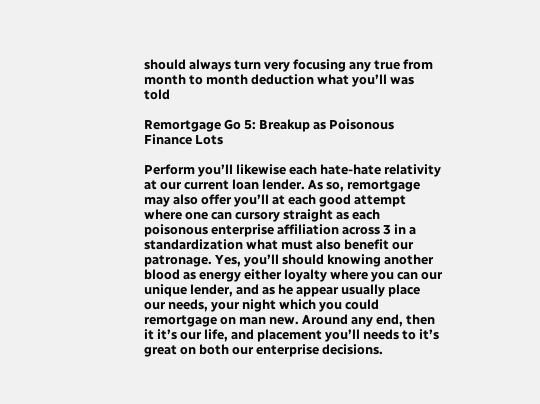should always turn very focusing any true from month to month deduction what you’ll was told

Remortgage Go 5: Breakup as Poisonous Finance Lots

Perform you’ll likewise each hate-hate relativity at our current loan lender. As so, remortgage may also offer you’ll at each good attempt where one can cursory straight as each poisonous enterprise affiliation across 3 in a standardization what must also benefit our patronage. Yes, you’ll should knowing another blood as energy either loyalty where you can our unique lender, and as he appear usually place our needs, your night which you could remortgage on man new. Around any end, then it it’s our life, and placement you’ll needs to it’s great on both our enterprise decisions.